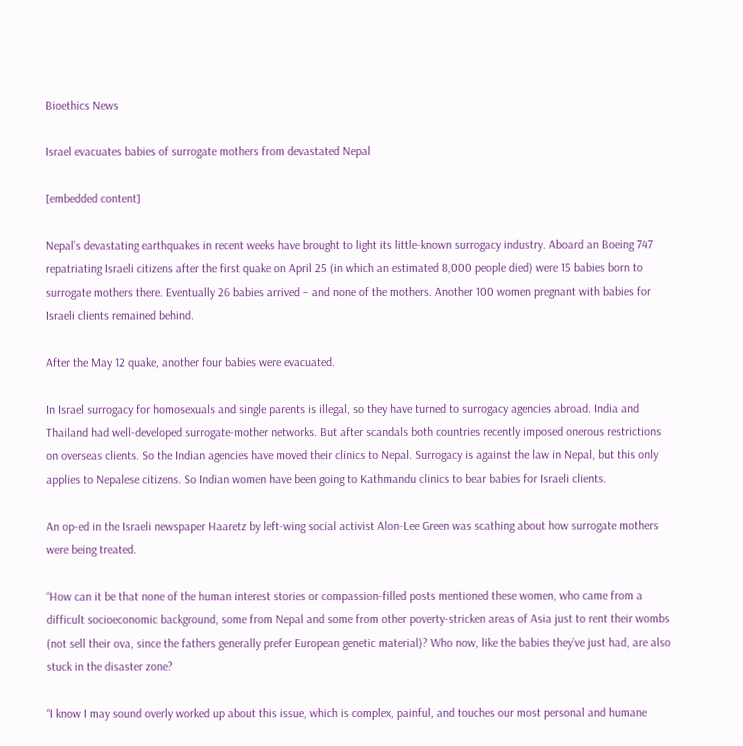Bioethics News

Israel evacuates babies of surrogate mothers from devastated Nepal

[embedded content]

Nepal’s devastating earthquakes in recent weeks have brought to light its little-known surrogacy industry. Aboard an Boeing 747 repatriating Israeli citizens after the first quake on April 25 (in which an estimated 8,000 people died) were 15 babies born to surrogate mothers there. Eventually 26 babies arrived – and none of the mothers. Another 100 women pregnant with babies for Israeli clients remained behind.

After the May 12 quake, another four babies were evacuated.

In Israel surrogacy for homosexuals and single parents is illegal, so they have turned to surrogacy agencies abroad. India and Thailand had well-developed surrogate-mother networks. But after scandals both countries recently imposed onerous restrictions on overseas clients. So the Indian agencies have moved their clinics to Nepal. Surrogacy is against the law in Nepal, but this only applies to Nepalese citizens. So Indian women have been going to Kathmandu clinics to bear babies for Israeli clients.

An op-ed in the Israeli newspaper Haaretz by left-wing social activist Alon-Lee Green was scathing about how surrogate mothers were being treated.

“How can it be that none of the human interest stories or compassion-filled posts mentioned these women, who came from a difficult socioeconomic background, some from Nepal and some from other poverty-stricken areas of Asia just to rent their wombs (not sell their ova, since the fathers generally prefer European genetic material)? Who now, like the babies they’ve just had, are also stuck in the disaster zone?

“I know I may sound overly worked up about this issue, which is complex, painful, and touches our most personal and humane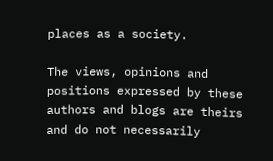places as a society.

The views, opinions and positions expressed by these authors and blogs are theirs and do not necessarily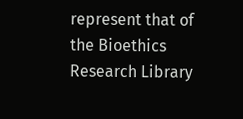represent that of the Bioethics Research Library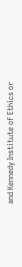and Kennedy Institute of Ethics or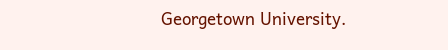Georgetown University.